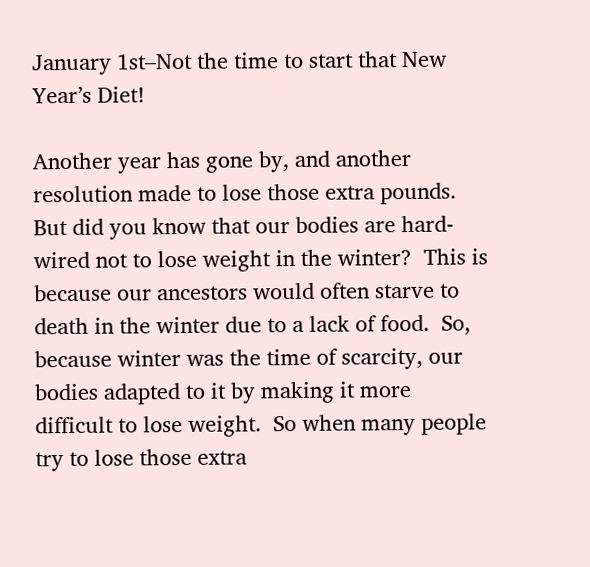January 1st–Not the time to start that New Year’s Diet!

Another year has gone by, and another resolution made to lose those extra pounds.  But did you know that our bodies are hard-wired not to lose weight in the winter?  This is because our ancestors would often starve to death in the winter due to a lack of food.  So, because winter was the time of scarcity, our bodies adapted to it by making it more difficult to lose weight.  So when many people try to lose those extra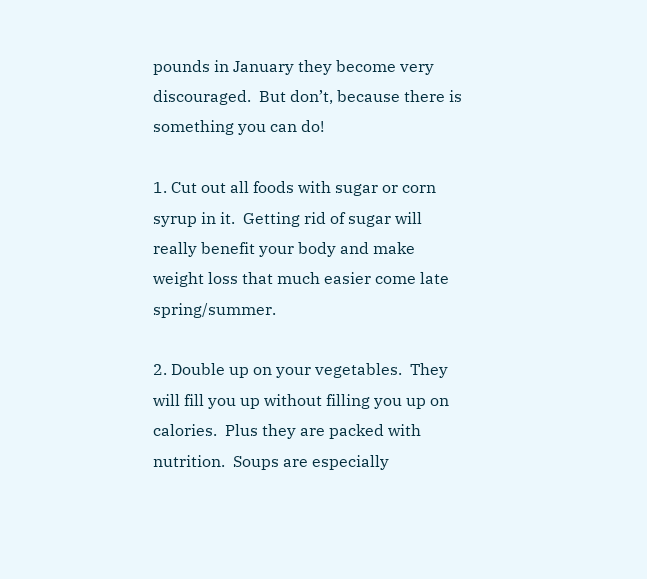pounds in January they become very discouraged.  But don’t, because there is something you can do!

1. Cut out all foods with sugar or corn syrup in it.  Getting rid of sugar will really benefit your body and make weight loss that much easier come late spring/summer.

2. Double up on your vegetables.  They will fill you up without filling you up on calories.  Plus they are packed with nutrition.  Soups are especially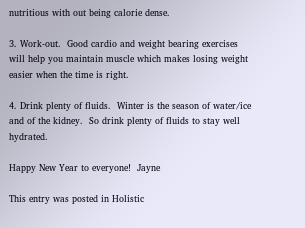nutritious with out being calorie dense.

3. Work-out.  Good cardio and weight bearing exercises will help you maintain muscle which makes losing weight easier when the time is right.

4. Drink plenty of fluids.  Winter is the season of water/ice and of the kidney.  So drink plenty of fluids to stay well hydrated.

Happy New Year to everyone!  Jayne

This entry was posted in Holistic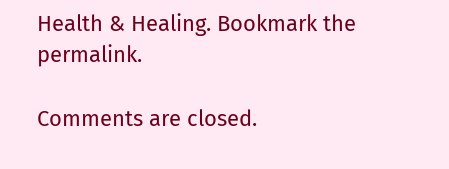Health & Healing. Bookmark the permalink.

Comments are closed.